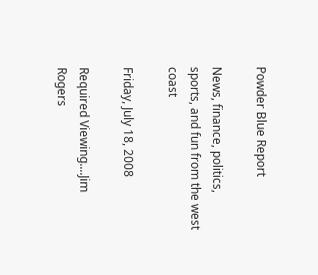Powder Blue Report

News, finance, politics, sports, and fun from the west coast

Friday, July 18, 2008

Required Viewing....Jim Rogers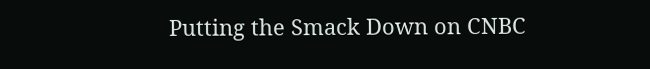Putting the Smack Down on CNBC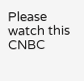Please watch this CNBC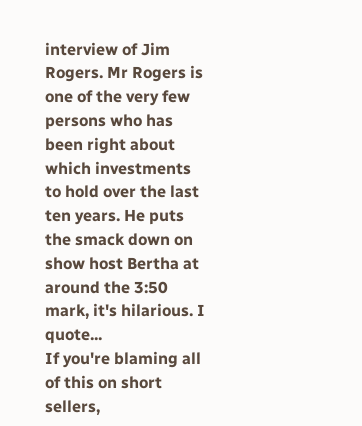interview of Jim Rogers. Mr Rogers is one of the very few persons who has been right about which investments to hold over the last ten years. He puts the smack down on show host Bertha at around the 3:50 mark, it's hilarious. I quote...
If you're blaming all of this on short sellers,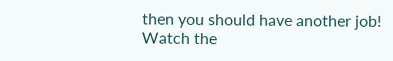then you should have another job!
Watch the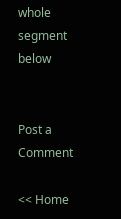whole segment below


Post a Comment

<< Home